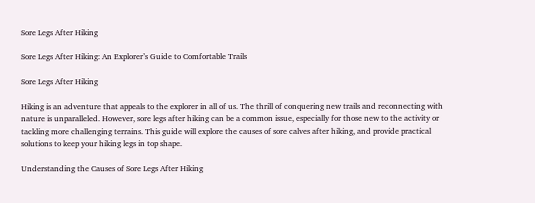Sore Legs After Hiking

Sore Legs After Hiking: An Explorer’s Guide to Comfortable Trails

Sore Legs After Hiking

Hiking is an adventure that appeals to the explorer in all of us. The thrill of conquering new trails and reconnecting with nature is unparalleled. However, sore legs after hiking can be a common issue, especially for those new to the activity or tackling more challenging terrains. This guide will explore the causes of sore calves after hiking, and provide practical solutions to keep your hiking legs in top shape.

Understanding the Causes of Sore Legs After Hiking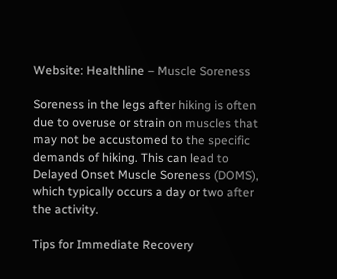Website: Healthline – Muscle Soreness

Soreness in the legs after hiking is often due to overuse or strain on muscles that may not be accustomed to the specific demands of hiking. This can lead to Delayed Onset Muscle Soreness (DOMS), which typically occurs a day or two after the activity.

Tips for Immediate Recovery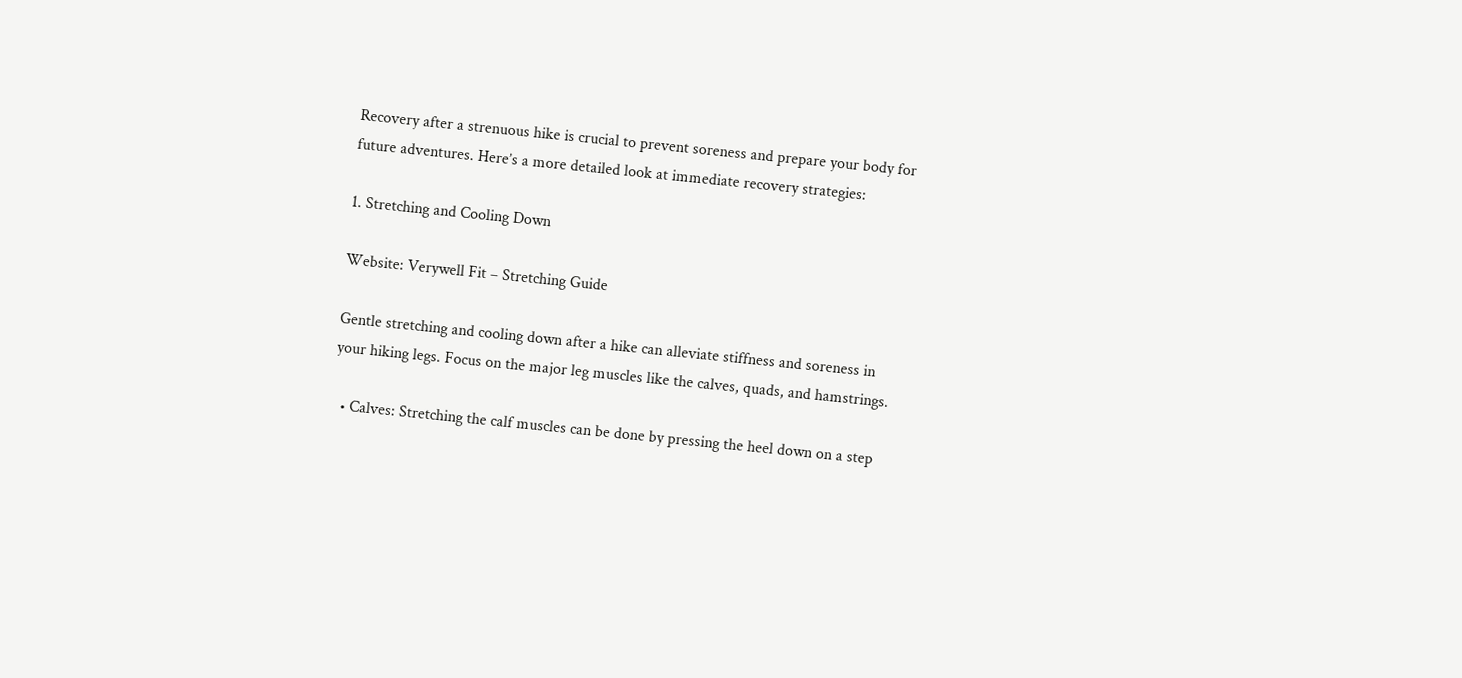Recovery after a strenuous hike is crucial to prevent soreness and prepare your body for future adventures. Here’s a more detailed look at immediate recovery strategies:

1. Stretching and Cooling Down

Website: Verywell Fit – Stretching Guide

Gentle stretching and cooling down after a hike can alleviate stiffness and soreness in your hiking legs. Focus on the major leg muscles like the calves, quads, and hamstrings.

  • Calves: Stretching the calf muscles can be done by pressing the heel down on a step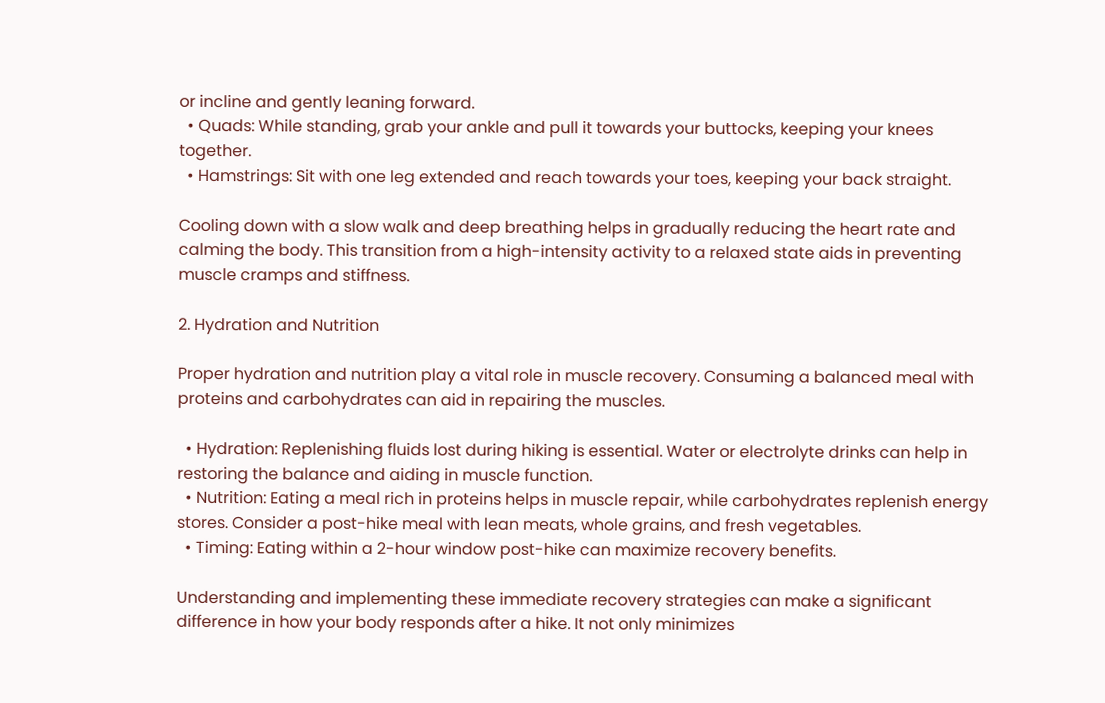or incline and gently leaning forward.
  • Quads: While standing, grab your ankle and pull it towards your buttocks, keeping your knees together.
  • Hamstrings: Sit with one leg extended and reach towards your toes, keeping your back straight.

Cooling down with a slow walk and deep breathing helps in gradually reducing the heart rate and calming the body. This transition from a high-intensity activity to a relaxed state aids in preventing muscle cramps and stiffness.

2. Hydration and Nutrition

Proper hydration and nutrition play a vital role in muscle recovery. Consuming a balanced meal with proteins and carbohydrates can aid in repairing the muscles.

  • Hydration: Replenishing fluids lost during hiking is essential. Water or electrolyte drinks can help in restoring the balance and aiding in muscle function.
  • Nutrition: Eating a meal rich in proteins helps in muscle repair, while carbohydrates replenish energy stores. Consider a post-hike meal with lean meats, whole grains, and fresh vegetables.
  • Timing: Eating within a 2-hour window post-hike can maximize recovery benefits.

Understanding and implementing these immediate recovery strategies can make a significant difference in how your body responds after a hike. It not only minimizes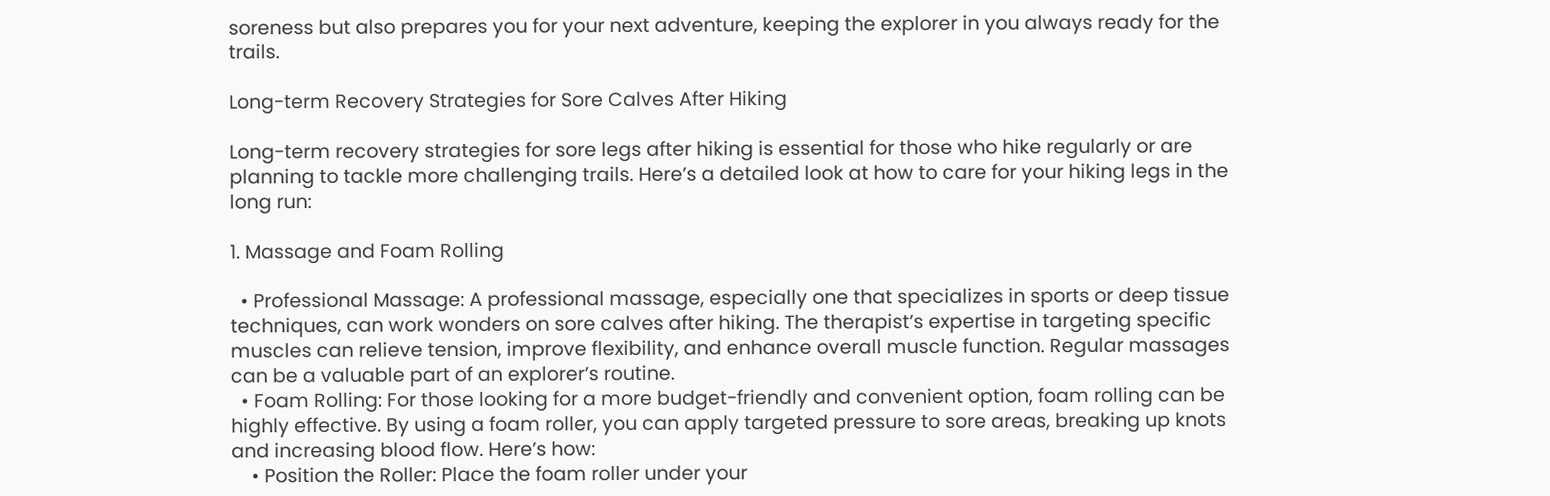soreness but also prepares you for your next adventure, keeping the explorer in you always ready for the trails.

Long-term Recovery Strategies for Sore Calves After Hiking

Long-term recovery strategies for sore legs after hiking is essential for those who hike regularly or are planning to tackle more challenging trails. Here’s a detailed look at how to care for your hiking legs in the long run:

1. Massage and Foam Rolling

  • Professional Massage: A professional massage, especially one that specializes in sports or deep tissue techniques, can work wonders on sore calves after hiking. The therapist’s expertise in targeting specific muscles can relieve tension, improve flexibility, and enhance overall muscle function. Regular massages can be a valuable part of an explorer’s routine.
  • Foam Rolling: For those looking for a more budget-friendly and convenient option, foam rolling can be highly effective. By using a foam roller, you can apply targeted pressure to sore areas, breaking up knots and increasing blood flow. Here’s how:
    • Position the Roller: Place the foam roller under your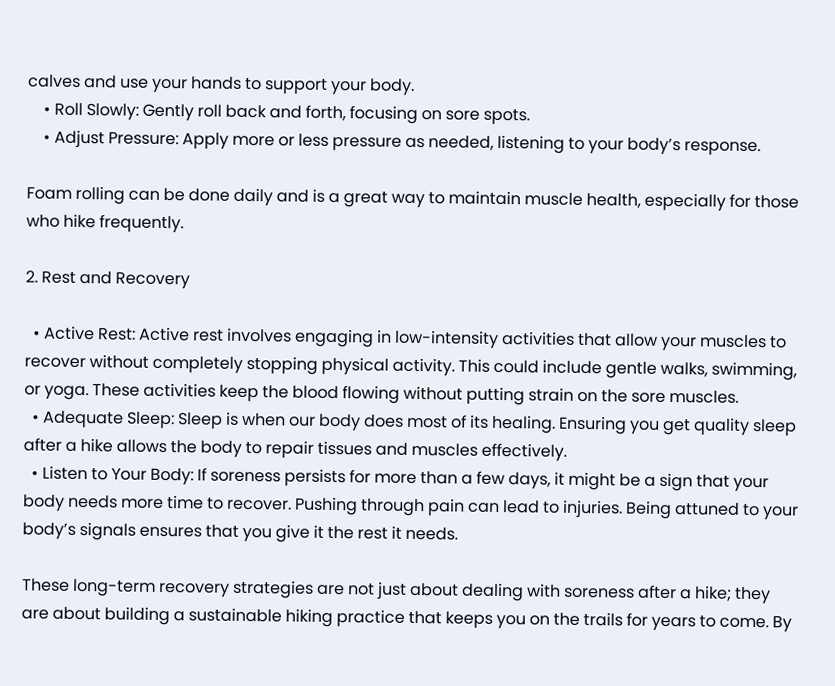calves and use your hands to support your body.
    • Roll Slowly: Gently roll back and forth, focusing on sore spots.
    • Adjust Pressure: Apply more or less pressure as needed, listening to your body’s response.

Foam rolling can be done daily and is a great way to maintain muscle health, especially for those who hike frequently.

2. Rest and Recovery

  • Active Rest: Active rest involves engaging in low-intensity activities that allow your muscles to recover without completely stopping physical activity. This could include gentle walks, swimming, or yoga. These activities keep the blood flowing without putting strain on the sore muscles.
  • Adequate Sleep: Sleep is when our body does most of its healing. Ensuring you get quality sleep after a hike allows the body to repair tissues and muscles effectively.
  • Listen to Your Body: If soreness persists for more than a few days, it might be a sign that your body needs more time to recover. Pushing through pain can lead to injuries. Being attuned to your body’s signals ensures that you give it the rest it needs.

These long-term recovery strategies are not just about dealing with soreness after a hike; they are about building a sustainable hiking practice that keeps you on the trails for years to come. By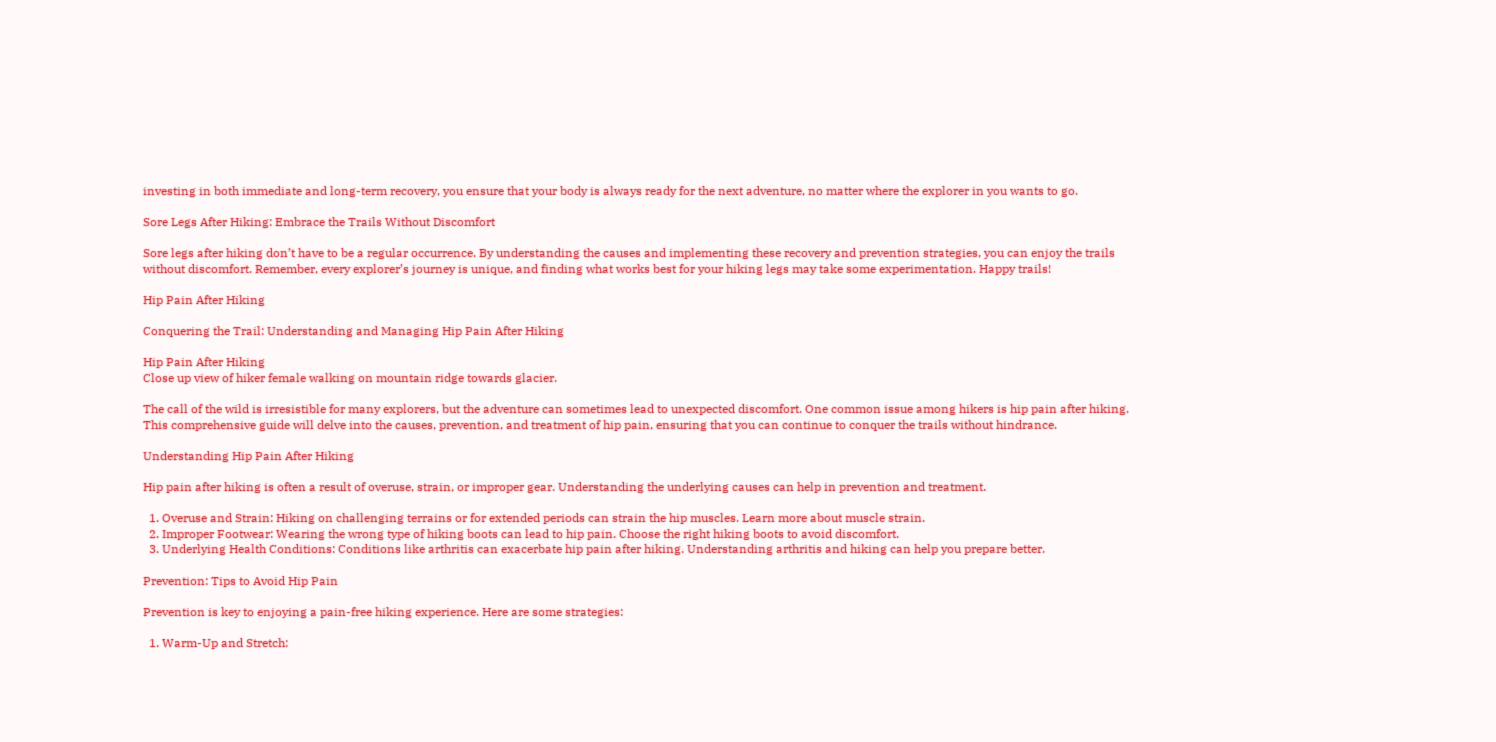investing in both immediate and long-term recovery, you ensure that your body is always ready for the next adventure, no matter where the explorer in you wants to go.

Sore Legs After Hiking: Embrace the Trails Without Discomfort

Sore legs after hiking don’t have to be a regular occurrence. By understanding the causes and implementing these recovery and prevention strategies, you can enjoy the trails without discomfort. Remember, every explorer’s journey is unique, and finding what works best for your hiking legs may take some experimentation. Happy trails!

Hip Pain After Hiking

Conquering the Trail: Understanding and Managing Hip Pain After Hiking

Hip Pain After Hiking
Close up view of hiker female walking on mountain ridge towards glacier.

The call of the wild is irresistible for many explorers, but the adventure can sometimes lead to unexpected discomfort. One common issue among hikers is hip pain after hiking. This comprehensive guide will delve into the causes, prevention, and treatment of hip pain, ensuring that you can continue to conquer the trails without hindrance.

Understanding Hip Pain After Hiking

Hip pain after hiking is often a result of overuse, strain, or improper gear. Understanding the underlying causes can help in prevention and treatment.

  1. Overuse and Strain: Hiking on challenging terrains or for extended periods can strain the hip muscles. Learn more about muscle strain.
  2. Improper Footwear: Wearing the wrong type of hiking boots can lead to hip pain. Choose the right hiking boots to avoid discomfort.
  3. Underlying Health Conditions: Conditions like arthritis can exacerbate hip pain after hiking. Understanding arthritis and hiking can help you prepare better.

Prevention: Tips to Avoid Hip Pain

Prevention is key to enjoying a pain-free hiking experience. Here are some strategies:

  1. Warm-Up and Stretch: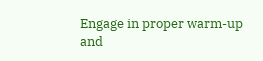Engage in proper warm-up and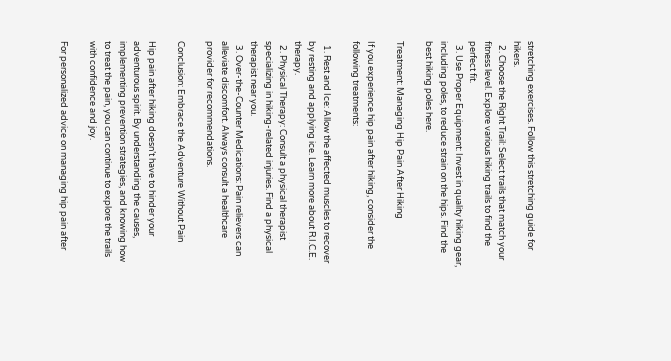stretching exercises. Follow this stretching guide for hikers.
  2. Choose the Right Trail: Select trails that match your fitness level. Explore various hiking trails to find the perfect fit.
  3. Use Proper Equipment: Invest in quality hiking gear, including poles, to reduce strain on the hips. Find the best hiking poles here.

Treatment: Managing Hip Pain After Hiking

If you experience hip pain after hiking, consider the following treatments:

  1. Rest and Ice: Allow the affected muscles to recover by resting and applying ice. Learn more about R.I.C.E. therapy.
  2. Physical Therapy: Consult a physical therapist specializing in hiking-related injuries. Find a physical therapist near you.
  3. Over-the-Counter Medications: Pain relievers can alleviate discomfort. Always consult a healthcare provider for recommendations.

Conclusion: Embrace the Adventure Without Pain

Hip pain after hiking doesn’t have to hinder your adventurous spirit. By understanding the causes, implementing prevention strategies, and knowing how to treat the pain, you can continue to explore the trails with confidence and joy.

For personalized advice on managing hip pain after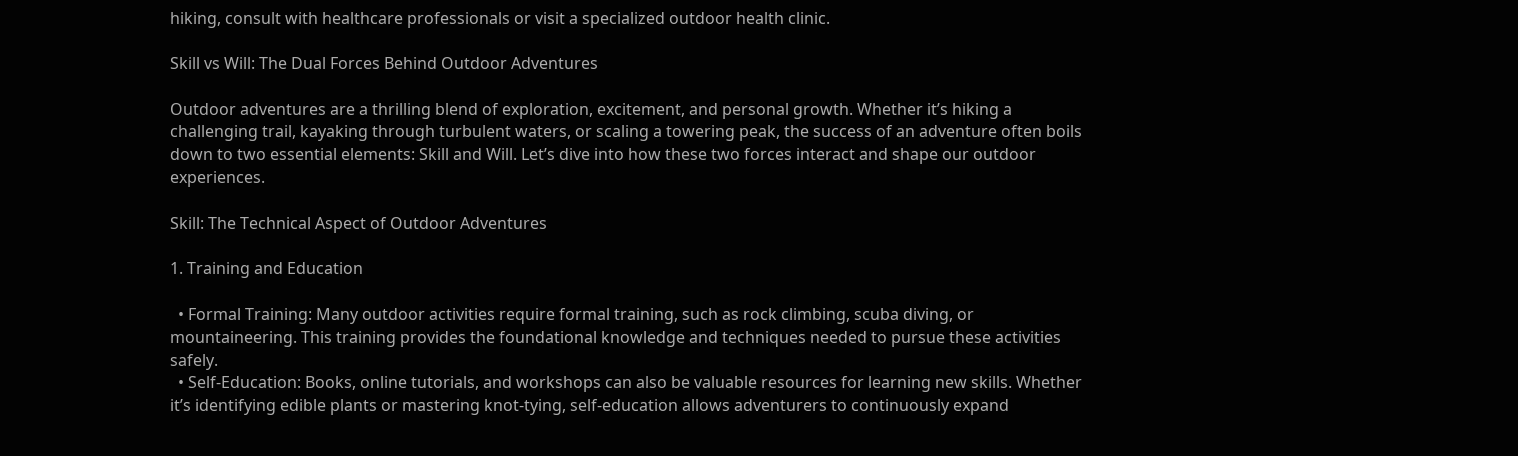hiking, consult with healthcare professionals or visit a specialized outdoor health clinic.

Skill vs Will: The Dual Forces Behind Outdoor Adventures

Outdoor adventures are a thrilling blend of exploration, excitement, and personal growth. Whether it’s hiking a challenging trail, kayaking through turbulent waters, or scaling a towering peak, the success of an adventure often boils down to two essential elements: Skill and Will. Let’s dive into how these two forces interact and shape our outdoor experiences.

Skill: The Technical Aspect of Outdoor Adventures

1. Training and Education

  • Formal Training: Many outdoor activities require formal training, such as rock climbing, scuba diving, or mountaineering. This training provides the foundational knowledge and techniques needed to pursue these activities safely.
  • Self-Education: Books, online tutorials, and workshops can also be valuable resources for learning new skills. Whether it’s identifying edible plants or mastering knot-tying, self-education allows adventurers to continuously expand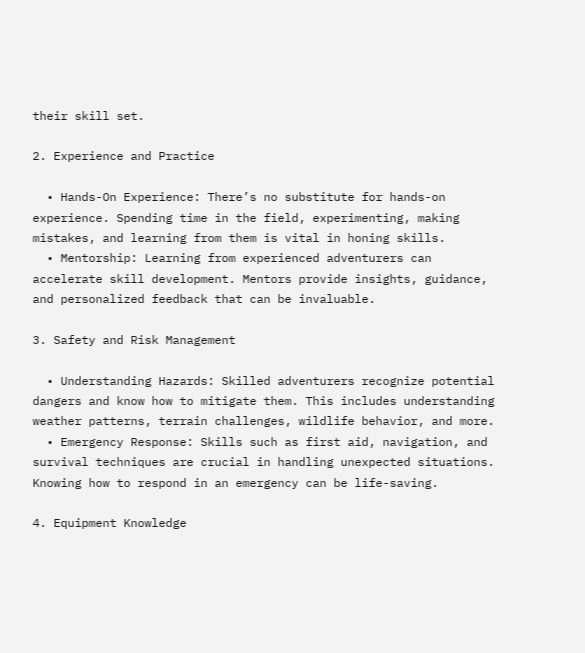their skill set.

2. Experience and Practice

  • Hands-On Experience: There’s no substitute for hands-on experience. Spending time in the field, experimenting, making mistakes, and learning from them is vital in honing skills.
  • Mentorship: Learning from experienced adventurers can accelerate skill development. Mentors provide insights, guidance, and personalized feedback that can be invaluable.

3. Safety and Risk Management

  • Understanding Hazards: Skilled adventurers recognize potential dangers and know how to mitigate them. This includes understanding weather patterns, terrain challenges, wildlife behavior, and more.
  • Emergency Response: Skills such as first aid, navigation, and survival techniques are crucial in handling unexpected situations. Knowing how to respond in an emergency can be life-saving.

4. Equipment Knowledge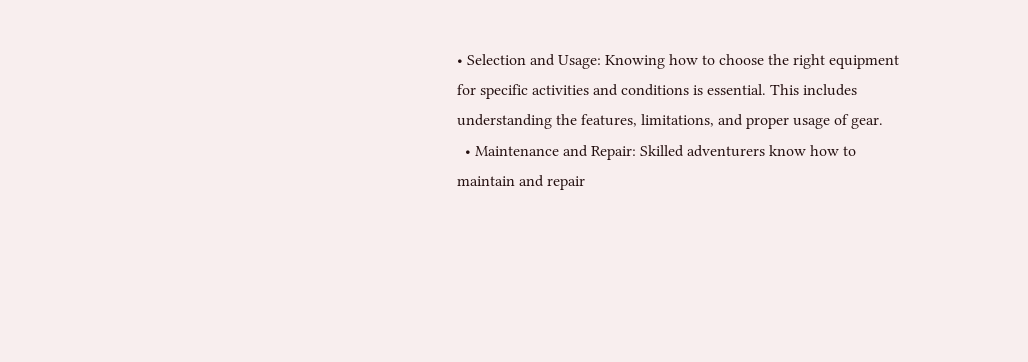• Selection and Usage: Knowing how to choose the right equipment for specific activities and conditions is essential. This includes understanding the features, limitations, and proper usage of gear.
  • Maintenance and Repair: Skilled adventurers know how to maintain and repair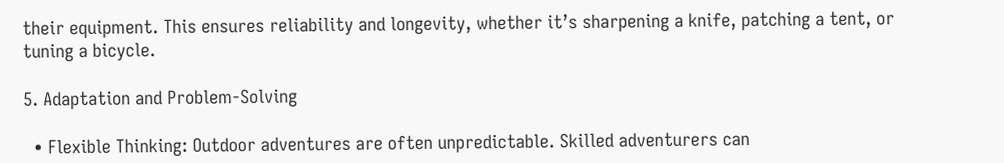their equipment. This ensures reliability and longevity, whether it’s sharpening a knife, patching a tent, or tuning a bicycle.

5. Adaptation and Problem-Solving

  • Flexible Thinking: Outdoor adventures are often unpredictable. Skilled adventurers can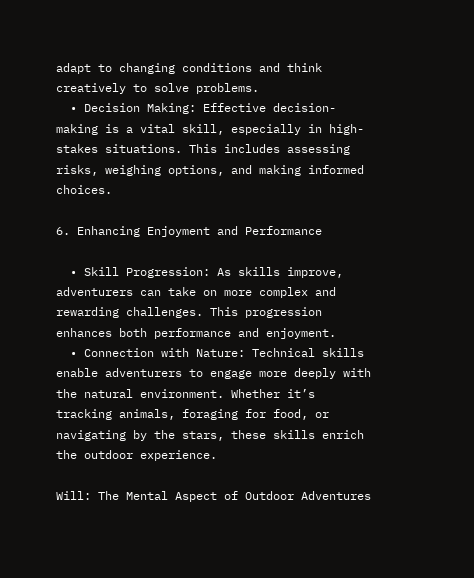adapt to changing conditions and think creatively to solve problems.
  • Decision Making: Effective decision-making is a vital skill, especially in high-stakes situations. This includes assessing risks, weighing options, and making informed choices.

6. Enhancing Enjoyment and Performance

  • Skill Progression: As skills improve, adventurers can take on more complex and rewarding challenges. This progression enhances both performance and enjoyment.
  • Connection with Nature: Technical skills enable adventurers to engage more deeply with the natural environment. Whether it’s tracking animals, foraging for food, or navigating by the stars, these skills enrich the outdoor experience.

Will: The Mental Aspect of Outdoor Adventures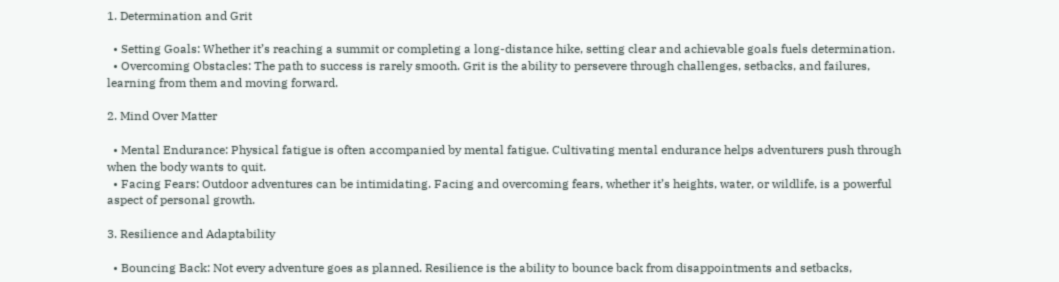1. Determination and Grit

  • Setting Goals: Whether it’s reaching a summit or completing a long-distance hike, setting clear and achievable goals fuels determination.
  • Overcoming Obstacles: The path to success is rarely smooth. Grit is the ability to persevere through challenges, setbacks, and failures, learning from them and moving forward.

2. Mind Over Matter

  • Mental Endurance: Physical fatigue is often accompanied by mental fatigue. Cultivating mental endurance helps adventurers push through when the body wants to quit.
  • Facing Fears: Outdoor adventures can be intimidating. Facing and overcoming fears, whether it’s heights, water, or wildlife, is a powerful aspect of personal growth.

3. Resilience and Adaptability

  • Bouncing Back: Not every adventure goes as planned. Resilience is the ability to bounce back from disappointments and setbacks,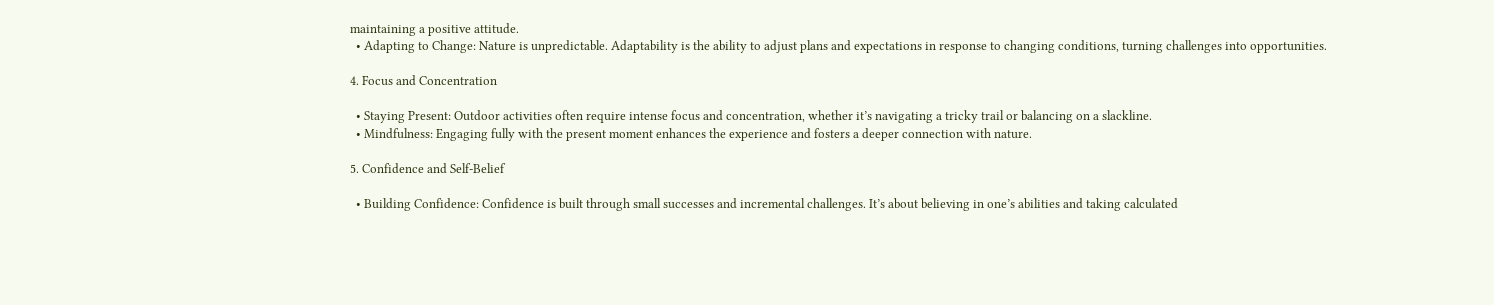maintaining a positive attitude.
  • Adapting to Change: Nature is unpredictable. Adaptability is the ability to adjust plans and expectations in response to changing conditions, turning challenges into opportunities.

4. Focus and Concentration

  • Staying Present: Outdoor activities often require intense focus and concentration, whether it’s navigating a tricky trail or balancing on a slackline.
  • Mindfulness: Engaging fully with the present moment enhances the experience and fosters a deeper connection with nature.

5. Confidence and Self-Belief

  • Building Confidence: Confidence is built through small successes and incremental challenges. It’s about believing in one’s abilities and taking calculated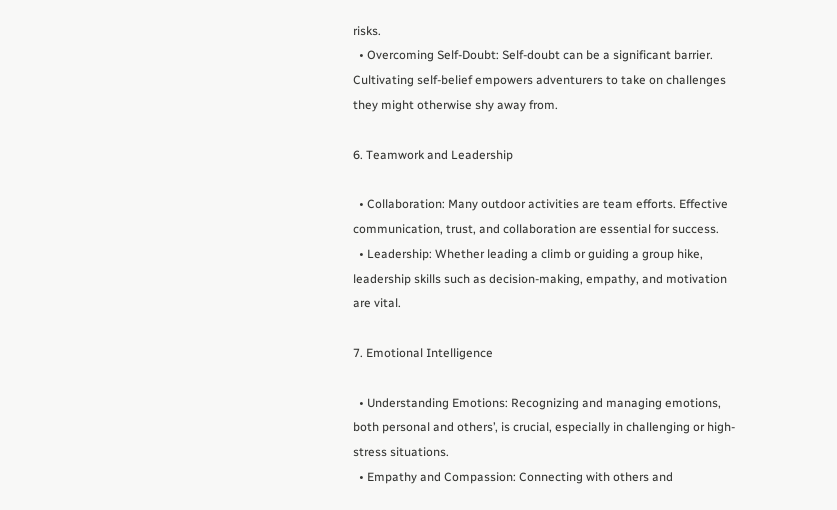risks.
  • Overcoming Self-Doubt: Self-doubt can be a significant barrier. Cultivating self-belief empowers adventurers to take on challenges they might otherwise shy away from.

6. Teamwork and Leadership

  • Collaboration: Many outdoor activities are team efforts. Effective communication, trust, and collaboration are essential for success.
  • Leadership: Whether leading a climb or guiding a group hike, leadership skills such as decision-making, empathy, and motivation are vital.

7. Emotional Intelligence

  • Understanding Emotions: Recognizing and managing emotions, both personal and others’, is crucial, especially in challenging or high-stress situations.
  • Empathy and Compassion: Connecting with others and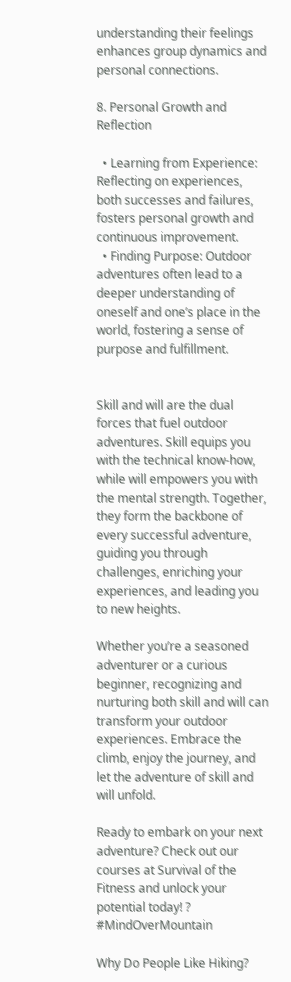understanding their feelings enhances group dynamics and personal connections.

8. Personal Growth and Reflection

  • Learning from Experience: Reflecting on experiences, both successes and failures, fosters personal growth and continuous improvement.
  • Finding Purpose: Outdoor adventures often lead to a deeper understanding of oneself and one’s place in the world, fostering a sense of purpose and fulfillment.


Skill and will are the dual forces that fuel outdoor adventures. Skill equips you with the technical know-how, while will empowers you with the mental strength. Together, they form the backbone of every successful adventure, guiding you through challenges, enriching your experiences, and leading you to new heights.

Whether you’re a seasoned adventurer or a curious beginner, recognizing and nurturing both skill and will can transform your outdoor experiences. Embrace the climb, enjoy the journey, and let the adventure of skill and will unfold.

Ready to embark on your next adventure? Check out our courses at Survival of the Fitness and unlock your potential today! ? #MindOverMountain

Why Do People Like Hiking?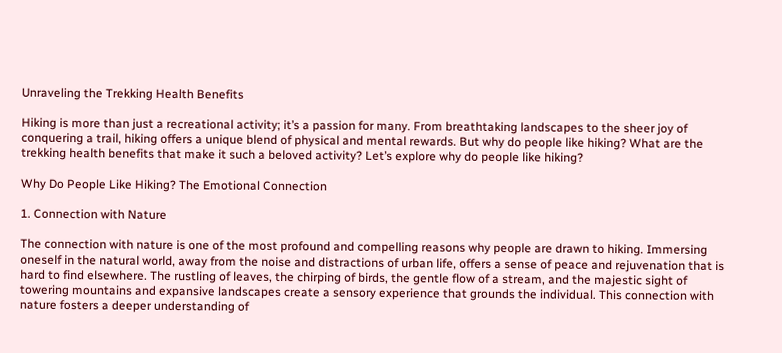Unraveling the Trekking Health Benefits

Hiking is more than just a recreational activity; it’s a passion for many. From breathtaking landscapes to the sheer joy of conquering a trail, hiking offers a unique blend of physical and mental rewards. But why do people like hiking? What are the trekking health benefits that make it such a beloved activity? Let’s explore why do people like hiking?

Why Do People Like Hiking? The Emotional Connection

1. Connection with Nature

The connection with nature is one of the most profound and compelling reasons why people are drawn to hiking. Immersing oneself in the natural world, away from the noise and distractions of urban life, offers a sense of peace and rejuvenation that is hard to find elsewhere. The rustling of leaves, the chirping of birds, the gentle flow of a stream, and the majestic sight of towering mountains and expansive landscapes create a sensory experience that grounds the individual. This connection with nature fosters a deeper understanding of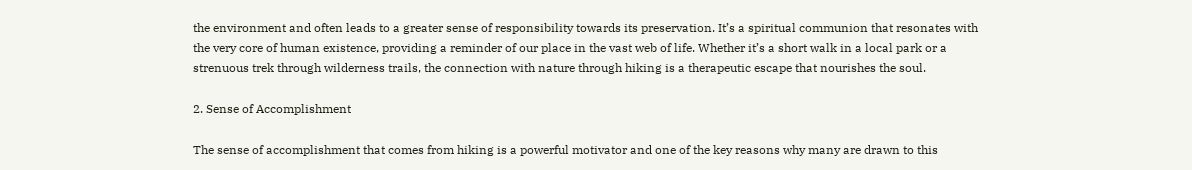the environment and often leads to a greater sense of responsibility towards its preservation. It’s a spiritual communion that resonates with the very core of human existence, providing a reminder of our place in the vast web of life. Whether it’s a short walk in a local park or a strenuous trek through wilderness trails, the connection with nature through hiking is a therapeutic escape that nourishes the soul.

2. Sense of Accomplishment

The sense of accomplishment that comes from hiking is a powerful motivator and one of the key reasons why many are drawn to this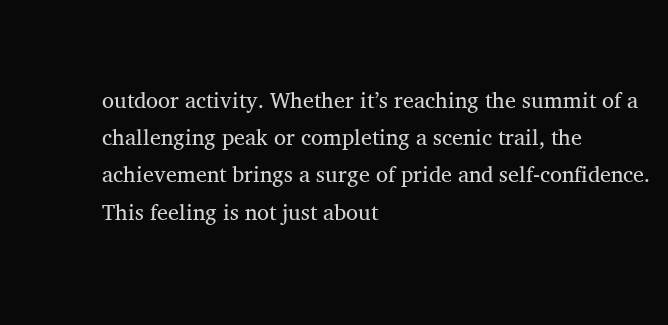outdoor activity. Whether it’s reaching the summit of a challenging peak or completing a scenic trail, the achievement brings a surge of pride and self-confidence. This feeling is not just about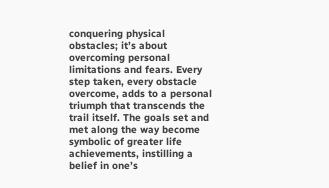conquering physical obstacles; it’s about overcoming personal limitations and fears. Every step taken, every obstacle overcome, adds to a personal triumph that transcends the trail itself. The goals set and met along the way become symbolic of greater life achievements, instilling a belief in one’s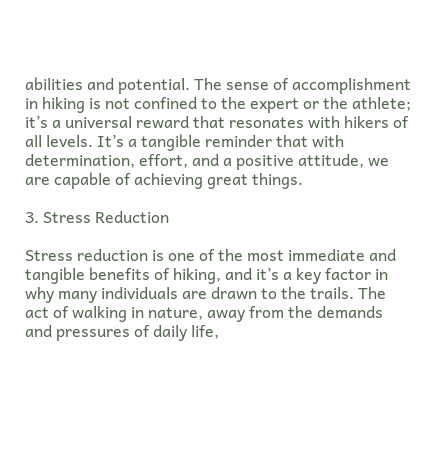abilities and potential. The sense of accomplishment in hiking is not confined to the expert or the athlete; it’s a universal reward that resonates with hikers of all levels. It’s a tangible reminder that with determination, effort, and a positive attitude, we are capable of achieving great things.

3. Stress Reduction

Stress reduction is one of the most immediate and tangible benefits of hiking, and it’s a key factor in why many individuals are drawn to the trails. The act of walking in nature, away from the demands and pressures of daily life,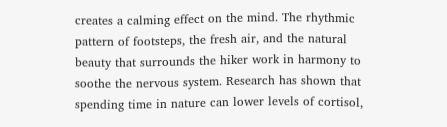creates a calming effect on the mind. The rhythmic pattern of footsteps, the fresh air, and the natural beauty that surrounds the hiker work in harmony to soothe the nervous system. Research has shown that spending time in nature can lower levels of cortisol,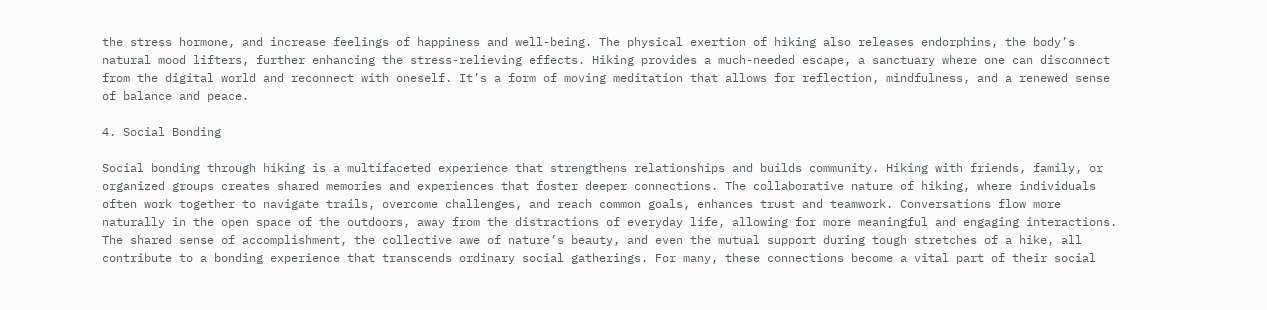the stress hormone, and increase feelings of happiness and well-being. The physical exertion of hiking also releases endorphins, the body’s natural mood lifters, further enhancing the stress-relieving effects. Hiking provides a much-needed escape, a sanctuary where one can disconnect from the digital world and reconnect with oneself. It’s a form of moving meditation that allows for reflection, mindfulness, and a renewed sense of balance and peace.

4. Social Bonding

Social bonding through hiking is a multifaceted experience that strengthens relationships and builds community. Hiking with friends, family, or organized groups creates shared memories and experiences that foster deeper connections. The collaborative nature of hiking, where individuals often work together to navigate trails, overcome challenges, and reach common goals, enhances trust and teamwork. Conversations flow more naturally in the open space of the outdoors, away from the distractions of everyday life, allowing for more meaningful and engaging interactions. The shared sense of accomplishment, the collective awe of nature’s beauty, and even the mutual support during tough stretches of a hike, all contribute to a bonding experience that transcends ordinary social gatherings. For many, these connections become a vital part of their social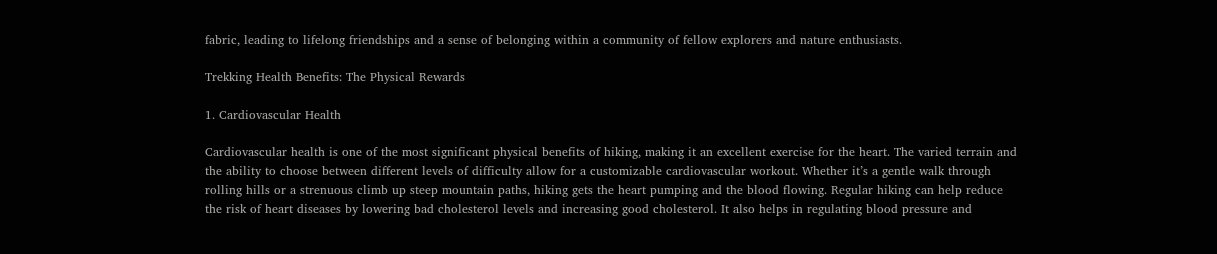fabric, leading to lifelong friendships and a sense of belonging within a community of fellow explorers and nature enthusiasts.

Trekking Health Benefits: The Physical Rewards

1. Cardiovascular Health

Cardiovascular health is one of the most significant physical benefits of hiking, making it an excellent exercise for the heart. The varied terrain and the ability to choose between different levels of difficulty allow for a customizable cardiovascular workout. Whether it’s a gentle walk through rolling hills or a strenuous climb up steep mountain paths, hiking gets the heart pumping and the blood flowing. Regular hiking can help reduce the risk of heart diseases by lowering bad cholesterol levels and increasing good cholesterol. It also helps in regulating blood pressure and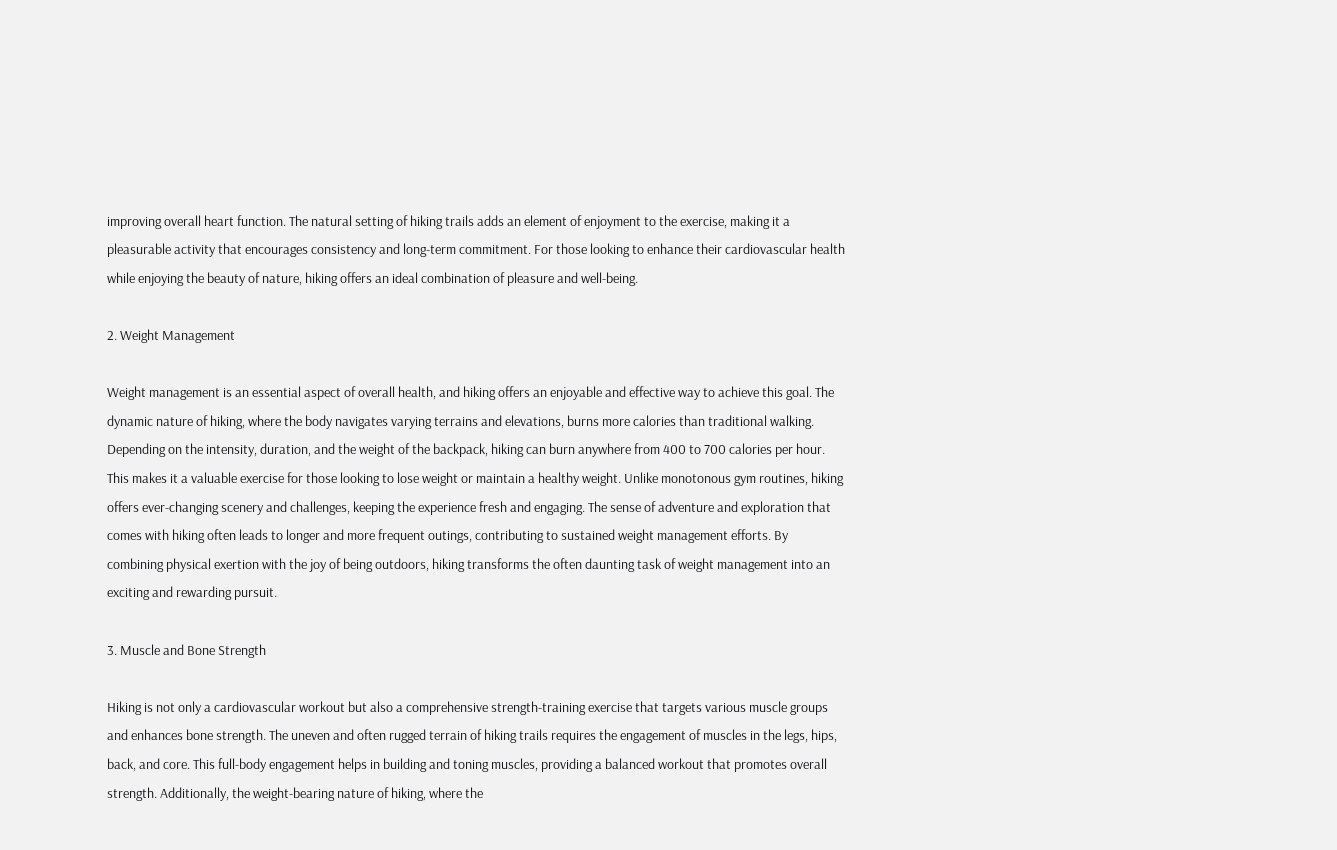improving overall heart function. The natural setting of hiking trails adds an element of enjoyment to the exercise, making it a pleasurable activity that encourages consistency and long-term commitment. For those looking to enhance their cardiovascular health while enjoying the beauty of nature, hiking offers an ideal combination of pleasure and well-being.

2. Weight Management

Weight management is an essential aspect of overall health, and hiking offers an enjoyable and effective way to achieve this goal. The dynamic nature of hiking, where the body navigates varying terrains and elevations, burns more calories than traditional walking. Depending on the intensity, duration, and the weight of the backpack, hiking can burn anywhere from 400 to 700 calories per hour. This makes it a valuable exercise for those looking to lose weight or maintain a healthy weight. Unlike monotonous gym routines, hiking offers ever-changing scenery and challenges, keeping the experience fresh and engaging. The sense of adventure and exploration that comes with hiking often leads to longer and more frequent outings, contributing to sustained weight management efforts. By combining physical exertion with the joy of being outdoors, hiking transforms the often daunting task of weight management into an exciting and rewarding pursuit.

3. Muscle and Bone Strength

Hiking is not only a cardiovascular workout but also a comprehensive strength-training exercise that targets various muscle groups and enhances bone strength. The uneven and often rugged terrain of hiking trails requires the engagement of muscles in the legs, hips, back, and core. This full-body engagement helps in building and toning muscles, providing a balanced workout that promotes overall strength. Additionally, the weight-bearing nature of hiking, where the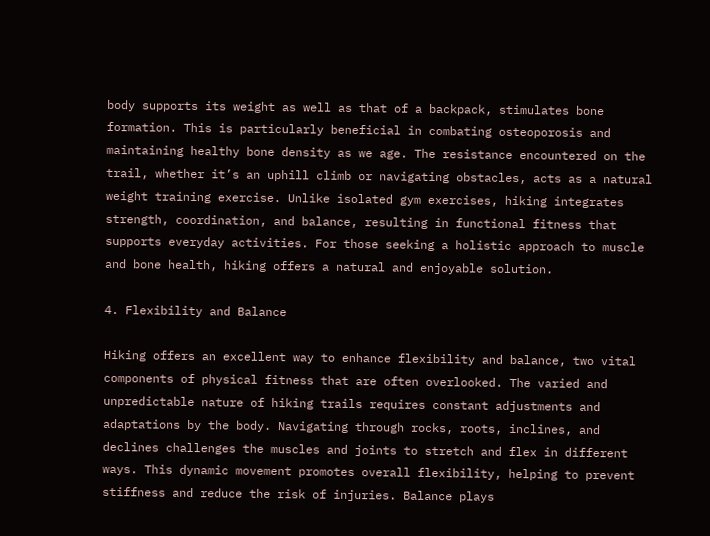body supports its weight as well as that of a backpack, stimulates bone formation. This is particularly beneficial in combating osteoporosis and maintaining healthy bone density as we age. The resistance encountered on the trail, whether it’s an uphill climb or navigating obstacles, acts as a natural weight training exercise. Unlike isolated gym exercises, hiking integrates strength, coordination, and balance, resulting in functional fitness that supports everyday activities. For those seeking a holistic approach to muscle and bone health, hiking offers a natural and enjoyable solution.

4. Flexibility and Balance

Hiking offers an excellent way to enhance flexibility and balance, two vital components of physical fitness that are often overlooked. The varied and unpredictable nature of hiking trails requires constant adjustments and adaptations by the body. Navigating through rocks, roots, inclines, and declines challenges the muscles and joints to stretch and flex in different ways. This dynamic movement promotes overall flexibility, helping to prevent stiffness and reduce the risk of injuries. Balance plays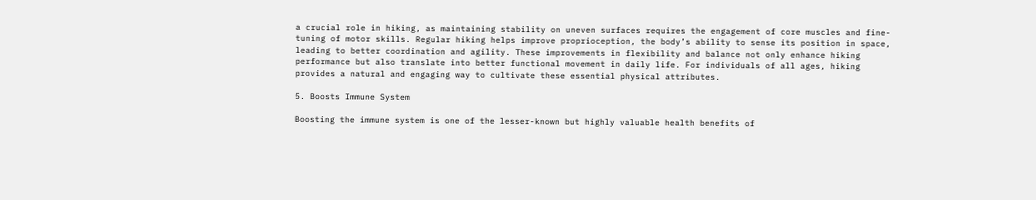a crucial role in hiking, as maintaining stability on uneven surfaces requires the engagement of core muscles and fine-tuning of motor skills. Regular hiking helps improve proprioception, the body’s ability to sense its position in space, leading to better coordination and agility. These improvements in flexibility and balance not only enhance hiking performance but also translate into better functional movement in daily life. For individuals of all ages, hiking provides a natural and engaging way to cultivate these essential physical attributes.

5. Boosts Immune System

Boosting the immune system is one of the lesser-known but highly valuable health benefits of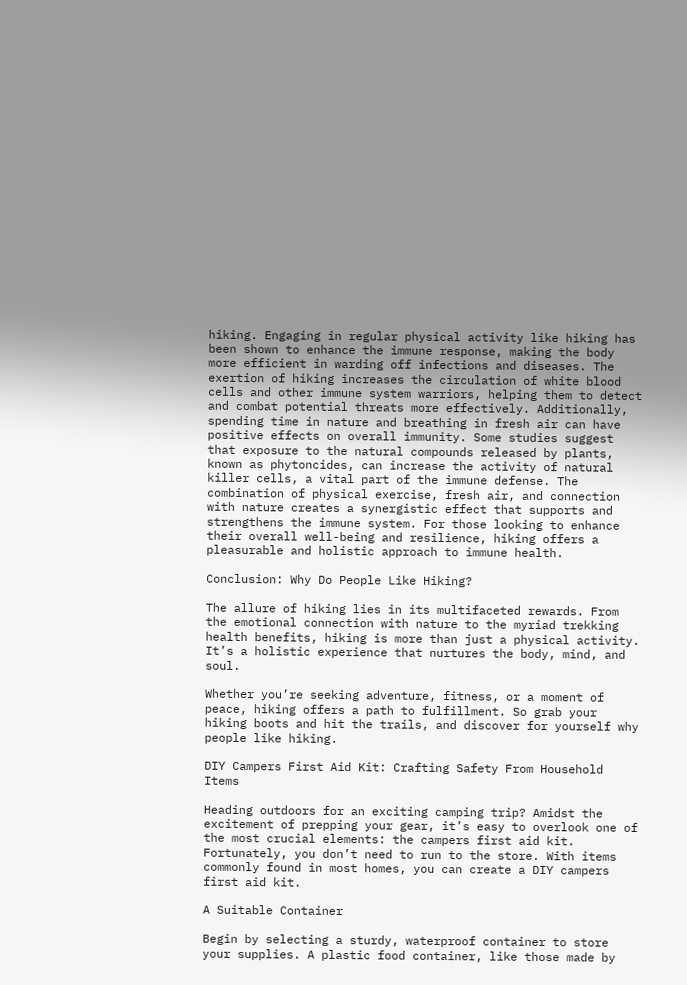hiking. Engaging in regular physical activity like hiking has been shown to enhance the immune response, making the body more efficient in warding off infections and diseases. The exertion of hiking increases the circulation of white blood cells and other immune system warriors, helping them to detect and combat potential threats more effectively. Additionally, spending time in nature and breathing in fresh air can have positive effects on overall immunity. Some studies suggest that exposure to the natural compounds released by plants, known as phytoncides, can increase the activity of natural killer cells, a vital part of the immune defense. The combination of physical exercise, fresh air, and connection with nature creates a synergistic effect that supports and strengthens the immune system. For those looking to enhance their overall well-being and resilience, hiking offers a pleasurable and holistic approach to immune health.

Conclusion: Why Do People Like Hiking?

The allure of hiking lies in its multifaceted rewards. From the emotional connection with nature to the myriad trekking health benefits, hiking is more than just a physical activity. It’s a holistic experience that nurtures the body, mind, and soul.

Whether you’re seeking adventure, fitness, or a moment of peace, hiking offers a path to fulfillment. So grab your hiking boots and hit the trails, and discover for yourself why people like hiking.

DIY Campers First Aid Kit: Crafting Safety From Household Items

Heading outdoors for an exciting camping trip? Amidst the excitement of prepping your gear, it’s easy to overlook one of the most crucial elements: the campers first aid kit. Fortunately, you don’t need to run to the store. With items commonly found in most homes, you can create a DIY campers first aid kit.

A Suitable Container

Begin by selecting a sturdy, waterproof container to store your supplies. A plastic food container, like those made by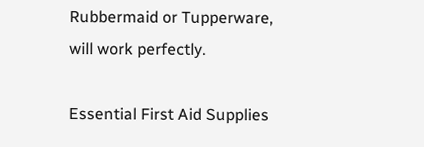Rubbermaid or Tupperware, will work perfectly.

Essential First Aid Supplies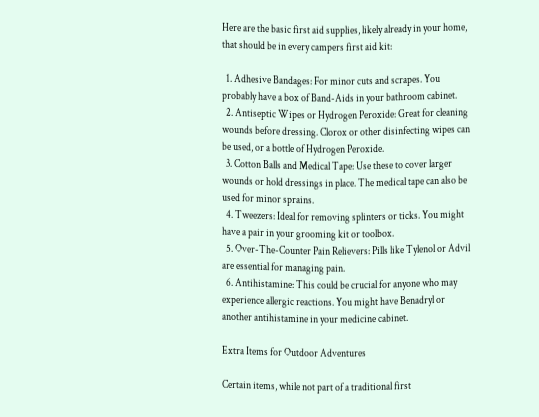Here are the basic first aid supplies, likely already in your home, that should be in every campers first aid kit:

  1. Adhesive Bandages: For minor cuts and scrapes. You probably have a box of Band-Aids in your bathroom cabinet.
  2. Antiseptic Wipes or Hydrogen Peroxide: Great for cleaning wounds before dressing. Clorox or other disinfecting wipes can be used, or a bottle of Hydrogen Peroxide.
  3. Cotton Balls and Medical Tape: Use these to cover larger wounds or hold dressings in place. The medical tape can also be used for minor sprains.
  4. Tweezers: Ideal for removing splinters or ticks. You might have a pair in your grooming kit or toolbox.
  5. Over-The-Counter Pain Relievers: Pills like Tylenol or Advil are essential for managing pain.
  6. Antihistamine: This could be crucial for anyone who may experience allergic reactions. You might have Benadryl or another antihistamine in your medicine cabinet.

Extra Items for Outdoor Adventures

Certain items, while not part of a traditional first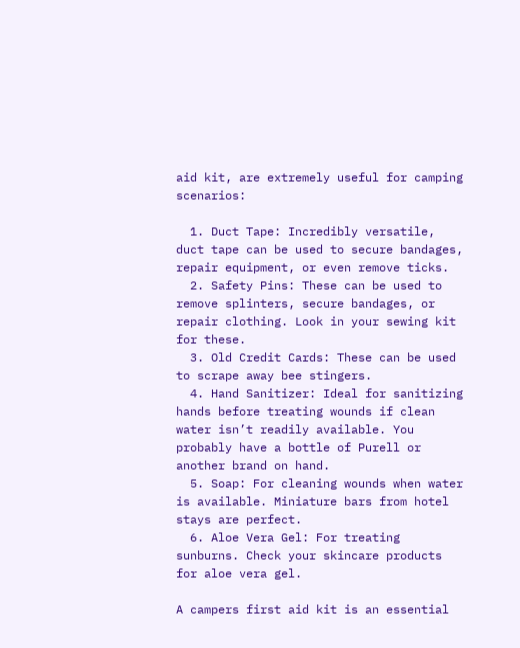aid kit, are extremely useful for camping scenarios:

  1. Duct Tape: Incredibly versatile, duct tape can be used to secure bandages, repair equipment, or even remove ticks.
  2. Safety Pins: These can be used to remove splinters, secure bandages, or repair clothing. Look in your sewing kit for these.
  3. Old Credit Cards: These can be used to scrape away bee stingers.
  4. Hand Sanitizer: Ideal for sanitizing hands before treating wounds if clean water isn’t readily available. You probably have a bottle of Purell or another brand on hand.
  5. Soap: For cleaning wounds when water is available. Miniature bars from hotel stays are perfect.
  6. Aloe Vera Gel: For treating sunburns. Check your skincare products for aloe vera gel.

A campers first aid kit is an essential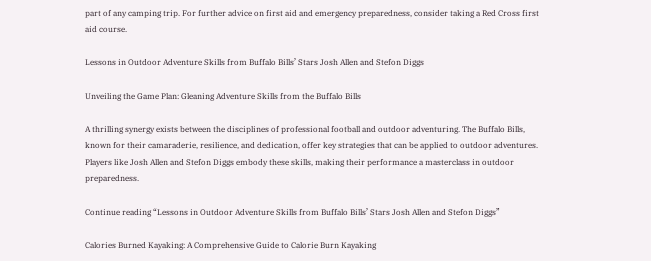part of any camping trip. For further advice on first aid and emergency preparedness, consider taking a Red Cross first aid course.

Lessons in Outdoor Adventure Skills from Buffalo Bills’ Stars Josh Allen and Stefon Diggs

Unveiling the Game Plan: Gleaning Adventure Skills from the Buffalo Bills

A thrilling synergy exists between the disciplines of professional football and outdoor adventuring. The Buffalo Bills, known for their camaraderie, resilience, and dedication, offer key strategies that can be applied to outdoor adventures. Players like Josh Allen and Stefon Diggs embody these skills, making their performance a masterclass in outdoor preparedness.

Continue reading “Lessons in Outdoor Adventure Skills from Buffalo Bills’ Stars Josh Allen and Stefon Diggs”

Calories Burned Kayaking: A Comprehensive Guide to Calorie Burn Kayaking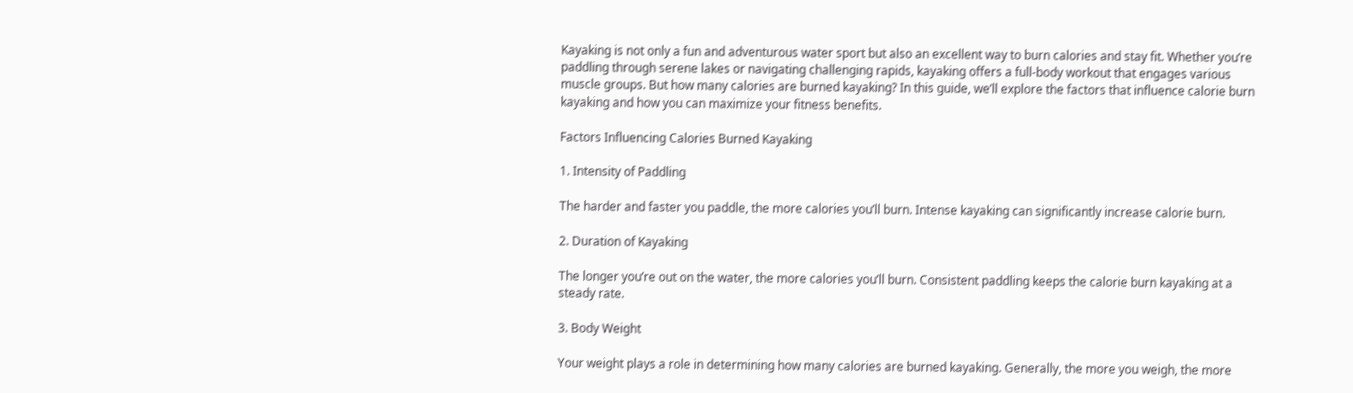Kayaking is not only a fun and adventurous water sport but also an excellent way to burn calories and stay fit. Whether you’re paddling through serene lakes or navigating challenging rapids, kayaking offers a full-body workout that engages various muscle groups. But how many calories are burned kayaking? In this guide, we’ll explore the factors that influence calorie burn kayaking and how you can maximize your fitness benefits.

Factors Influencing Calories Burned Kayaking

1. Intensity of Paddling

The harder and faster you paddle, the more calories you’ll burn. Intense kayaking can significantly increase calorie burn.

2. Duration of Kayaking

The longer you’re out on the water, the more calories you’ll burn. Consistent paddling keeps the calorie burn kayaking at a steady rate.

3. Body Weight

Your weight plays a role in determining how many calories are burned kayaking. Generally, the more you weigh, the more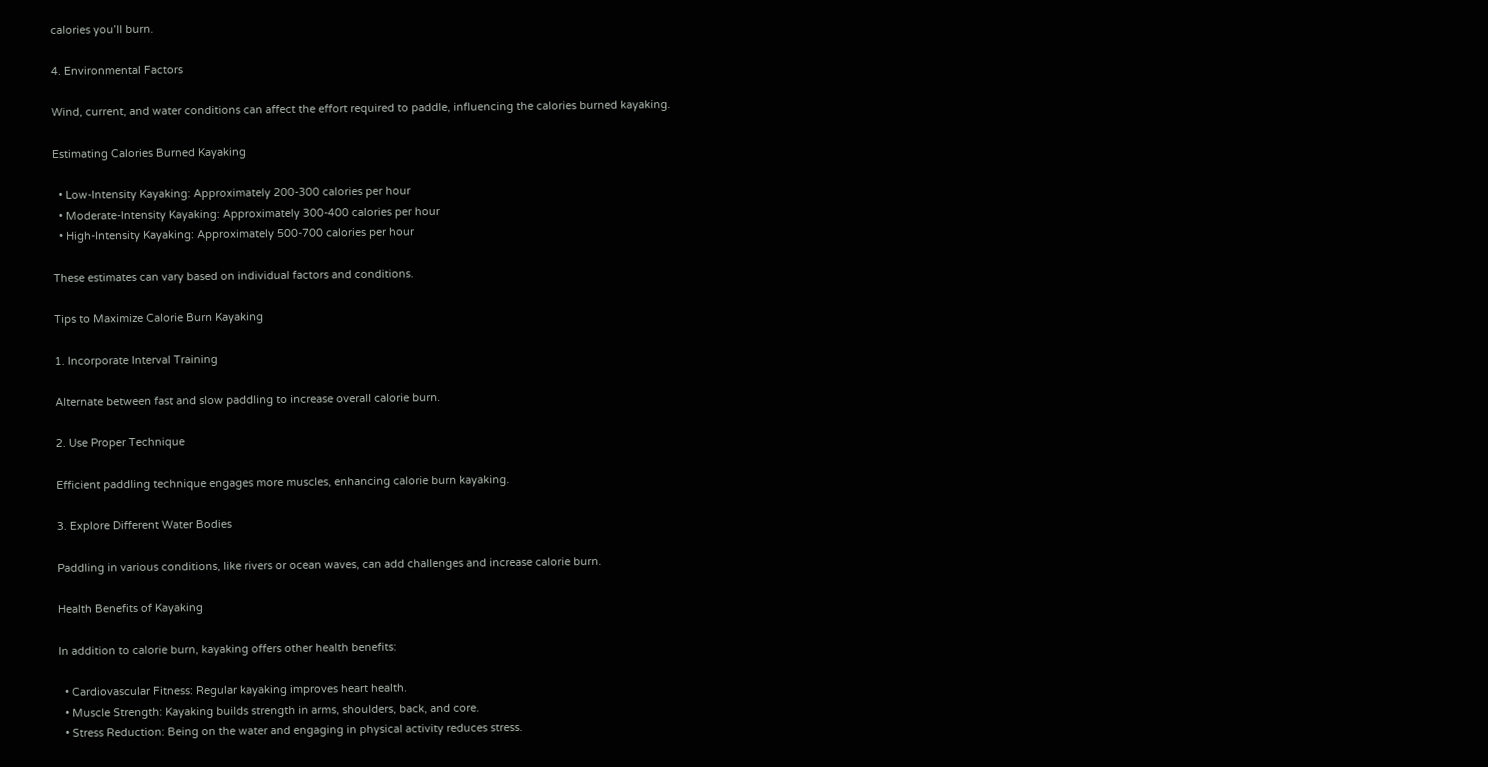calories you’ll burn.

4. Environmental Factors

Wind, current, and water conditions can affect the effort required to paddle, influencing the calories burned kayaking.

Estimating Calories Burned Kayaking

  • Low-Intensity Kayaking: Approximately 200-300 calories per hour
  • Moderate-Intensity Kayaking: Approximately 300-400 calories per hour
  • High-Intensity Kayaking: Approximately 500-700 calories per hour

These estimates can vary based on individual factors and conditions.

Tips to Maximize Calorie Burn Kayaking

1. Incorporate Interval Training

Alternate between fast and slow paddling to increase overall calorie burn.

2. Use Proper Technique

Efficient paddling technique engages more muscles, enhancing calorie burn kayaking.

3. Explore Different Water Bodies

Paddling in various conditions, like rivers or ocean waves, can add challenges and increase calorie burn.

Health Benefits of Kayaking

In addition to calorie burn, kayaking offers other health benefits:

  • Cardiovascular Fitness: Regular kayaking improves heart health.
  • Muscle Strength: Kayaking builds strength in arms, shoulders, back, and core.
  • Stress Reduction: Being on the water and engaging in physical activity reduces stress.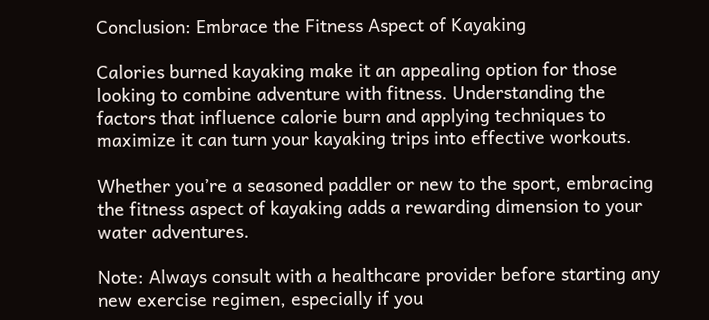Conclusion: Embrace the Fitness Aspect of Kayaking

Calories burned kayaking make it an appealing option for those looking to combine adventure with fitness. Understanding the factors that influence calorie burn and applying techniques to maximize it can turn your kayaking trips into effective workouts.

Whether you’re a seasoned paddler or new to the sport, embracing the fitness aspect of kayaking adds a rewarding dimension to your water adventures.

Note: Always consult with a healthcare provider before starting any new exercise regimen, especially if you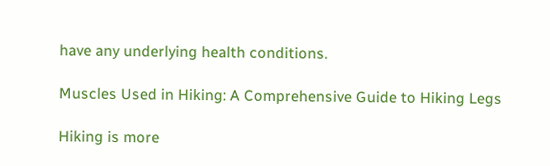have any underlying health conditions.

Muscles Used in Hiking: A Comprehensive Guide to Hiking Legs

Hiking is more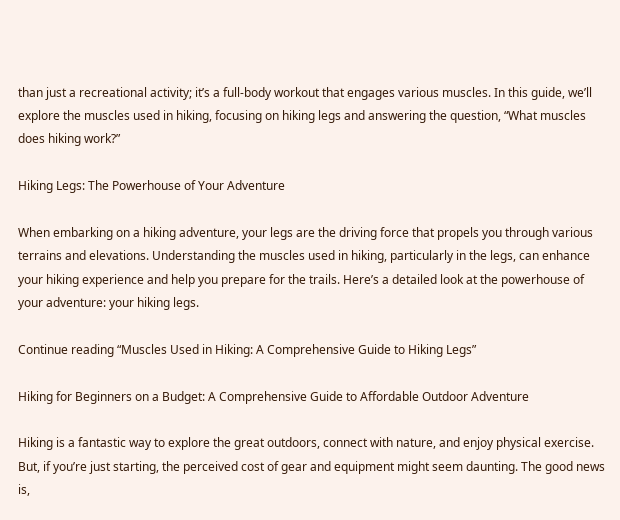than just a recreational activity; it’s a full-body workout that engages various muscles. In this guide, we’ll explore the muscles used in hiking, focusing on hiking legs and answering the question, “What muscles does hiking work?”

Hiking Legs: The Powerhouse of Your Adventure

When embarking on a hiking adventure, your legs are the driving force that propels you through various terrains and elevations. Understanding the muscles used in hiking, particularly in the legs, can enhance your hiking experience and help you prepare for the trails. Here’s a detailed look at the powerhouse of your adventure: your hiking legs.

Continue reading “Muscles Used in Hiking: A Comprehensive Guide to Hiking Legs”

Hiking for Beginners on a Budget: A Comprehensive Guide to Affordable Outdoor Adventure

Hiking is a fantastic way to explore the great outdoors, connect with nature, and enjoy physical exercise. But, if you’re just starting, the perceived cost of gear and equipment might seem daunting. The good news is,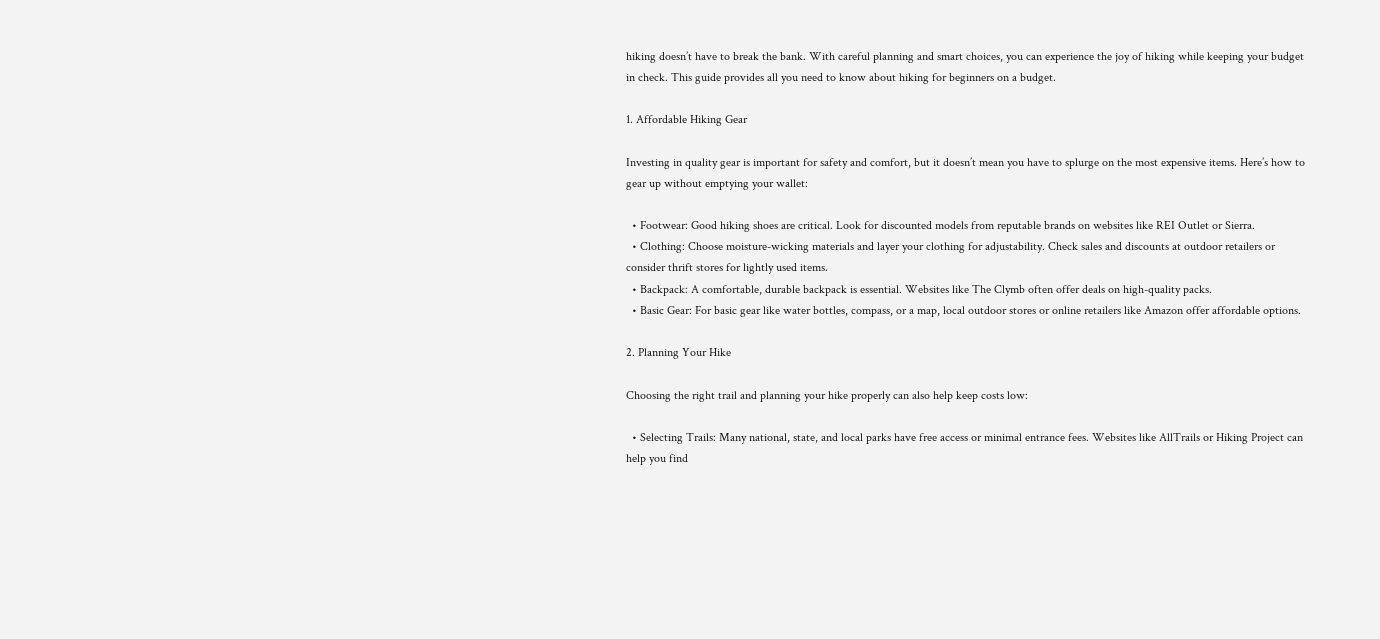hiking doesn’t have to break the bank. With careful planning and smart choices, you can experience the joy of hiking while keeping your budget in check. This guide provides all you need to know about hiking for beginners on a budget.

1. Affordable Hiking Gear

Investing in quality gear is important for safety and comfort, but it doesn’t mean you have to splurge on the most expensive items. Here’s how to gear up without emptying your wallet:

  • Footwear: Good hiking shoes are critical. Look for discounted models from reputable brands on websites like REI Outlet or Sierra.
  • Clothing: Choose moisture-wicking materials and layer your clothing for adjustability. Check sales and discounts at outdoor retailers or consider thrift stores for lightly used items.
  • Backpack: A comfortable, durable backpack is essential. Websites like The Clymb often offer deals on high-quality packs.
  • Basic Gear: For basic gear like water bottles, compass, or a map, local outdoor stores or online retailers like Amazon offer affordable options.

2. Planning Your Hike

Choosing the right trail and planning your hike properly can also help keep costs low:

  • Selecting Trails: Many national, state, and local parks have free access or minimal entrance fees. Websites like AllTrails or Hiking Project can help you find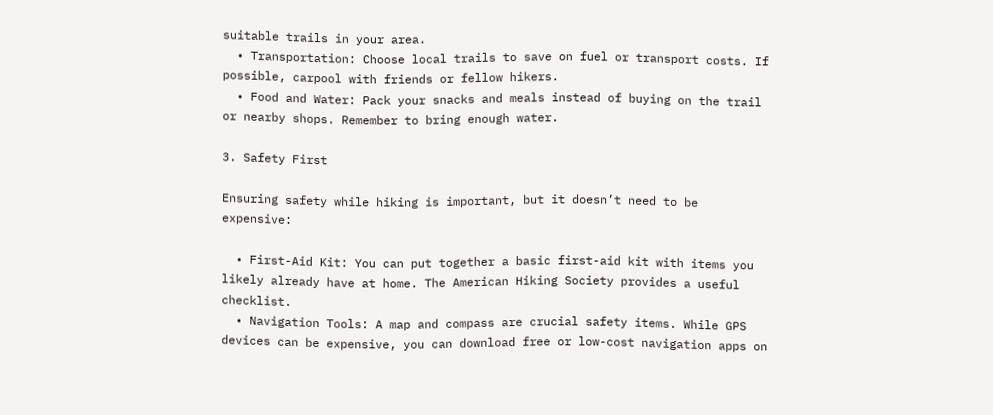suitable trails in your area.
  • Transportation: Choose local trails to save on fuel or transport costs. If possible, carpool with friends or fellow hikers.
  • Food and Water: Pack your snacks and meals instead of buying on the trail or nearby shops. Remember to bring enough water.

3. Safety First

Ensuring safety while hiking is important, but it doesn’t need to be expensive:

  • First-Aid Kit: You can put together a basic first-aid kit with items you likely already have at home. The American Hiking Society provides a useful checklist.
  • Navigation Tools: A map and compass are crucial safety items. While GPS devices can be expensive, you can download free or low-cost navigation apps on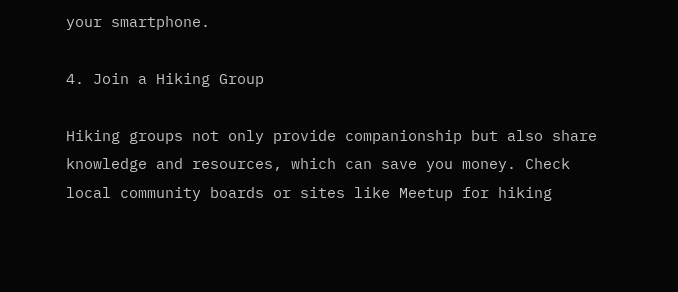your smartphone.

4. Join a Hiking Group

Hiking groups not only provide companionship but also share knowledge and resources, which can save you money. Check local community boards or sites like Meetup for hiking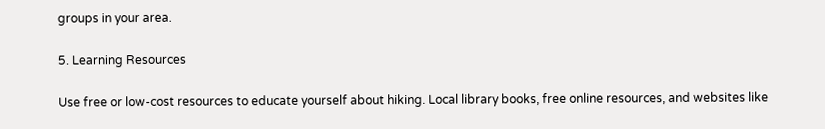groups in your area.

5. Learning Resources

Use free or low-cost resources to educate yourself about hiking. Local library books, free online resources, and websites like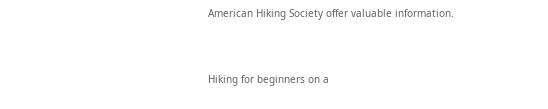American Hiking Society offer valuable information.


Hiking for beginners on a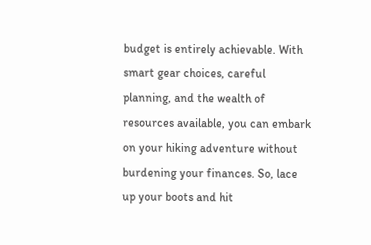budget is entirely achievable. With smart gear choices, careful planning, and the wealth of resources available, you can embark on your hiking adventure without burdening your finances. So, lace up your boots and hit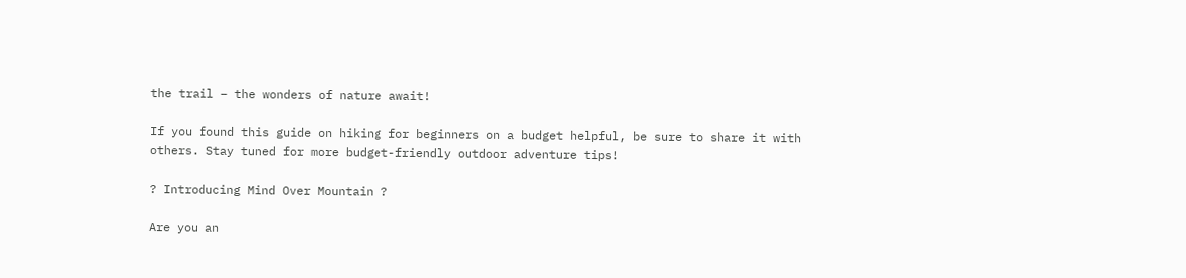the trail – the wonders of nature await!

If you found this guide on hiking for beginners on a budget helpful, be sure to share it with others. Stay tuned for more budget-friendly outdoor adventure tips!

? Introducing Mind Over Mountain ?

Are you an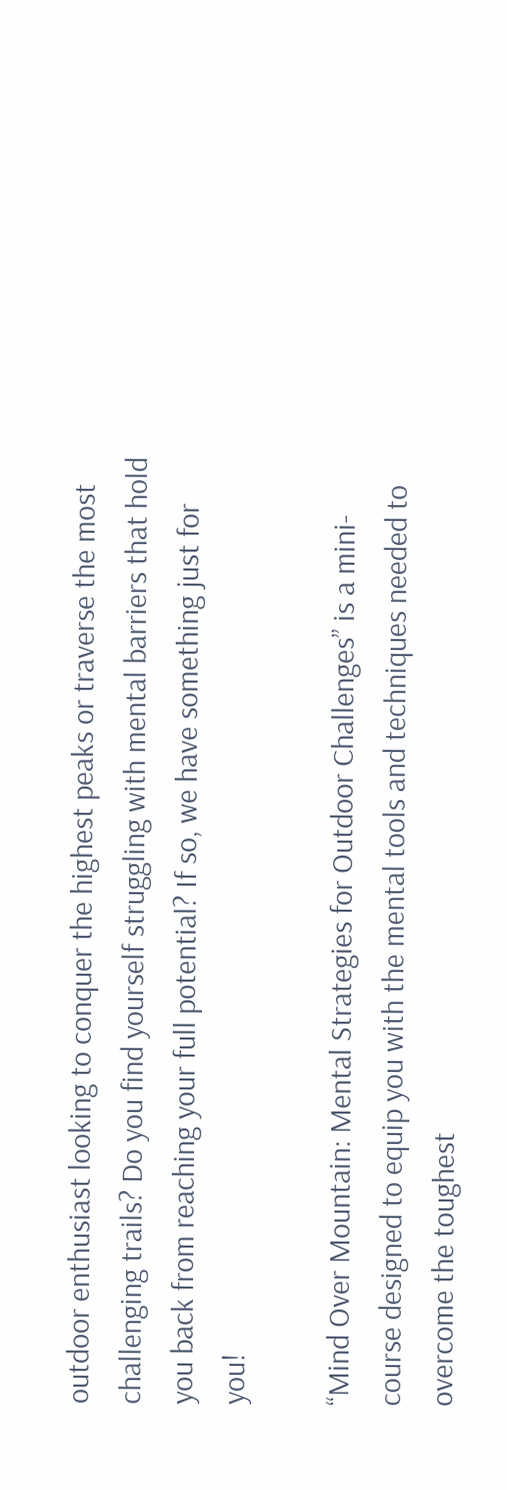outdoor enthusiast looking to conquer the highest peaks or traverse the most challenging trails? Do you find yourself struggling with mental barriers that hold you back from reaching your full potential? If so, we have something just for you!

“Mind Over Mountain: Mental Strategies for Outdoor Challenges” is a mini-course designed to equip you with the mental tools and techniques needed to overcome the toughest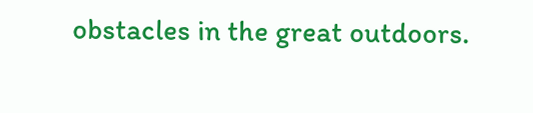obstacles in the great outdoors.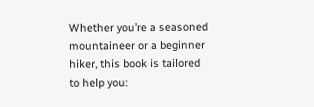Whether you’re a seasoned mountaineer or a beginner hiker, this book is tailored to help you: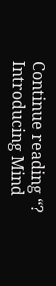Continue reading “? Introducing Mind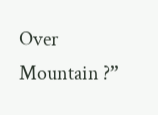Over Mountain ?”